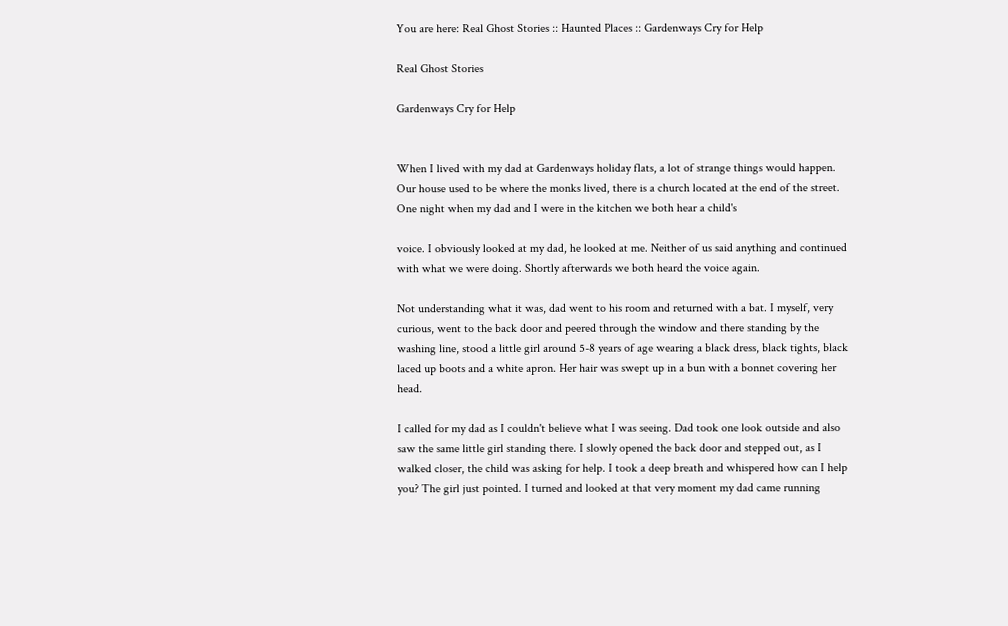You are here: Real Ghost Stories :: Haunted Places :: Gardenways Cry for Help

Real Ghost Stories

Gardenways Cry for Help


When I lived with my dad at Gardenways holiday flats, a lot of strange things would happen. Our house used to be where the monks lived, there is a church located at the end of the street. One night when my dad and I were in the kitchen we both hear a child's

voice. I obviously looked at my dad, he looked at me. Neither of us said anything and continued with what we were doing. Shortly afterwards we both heard the voice again.

Not understanding what it was, dad went to his room and returned with a bat. I myself, very curious, went to the back door and peered through the window and there standing by the washing line, stood a little girl around 5-8 years of age wearing a black dress, black tights, black laced up boots and a white apron. Her hair was swept up in a bun with a bonnet covering her head.

I called for my dad as I couldn't believe what I was seeing. Dad took one look outside and also saw the same little girl standing there. I slowly opened the back door and stepped out, as I walked closer, the child was asking for help. I took a deep breath and whispered how can I help you? The girl just pointed. I turned and looked at that very moment my dad came running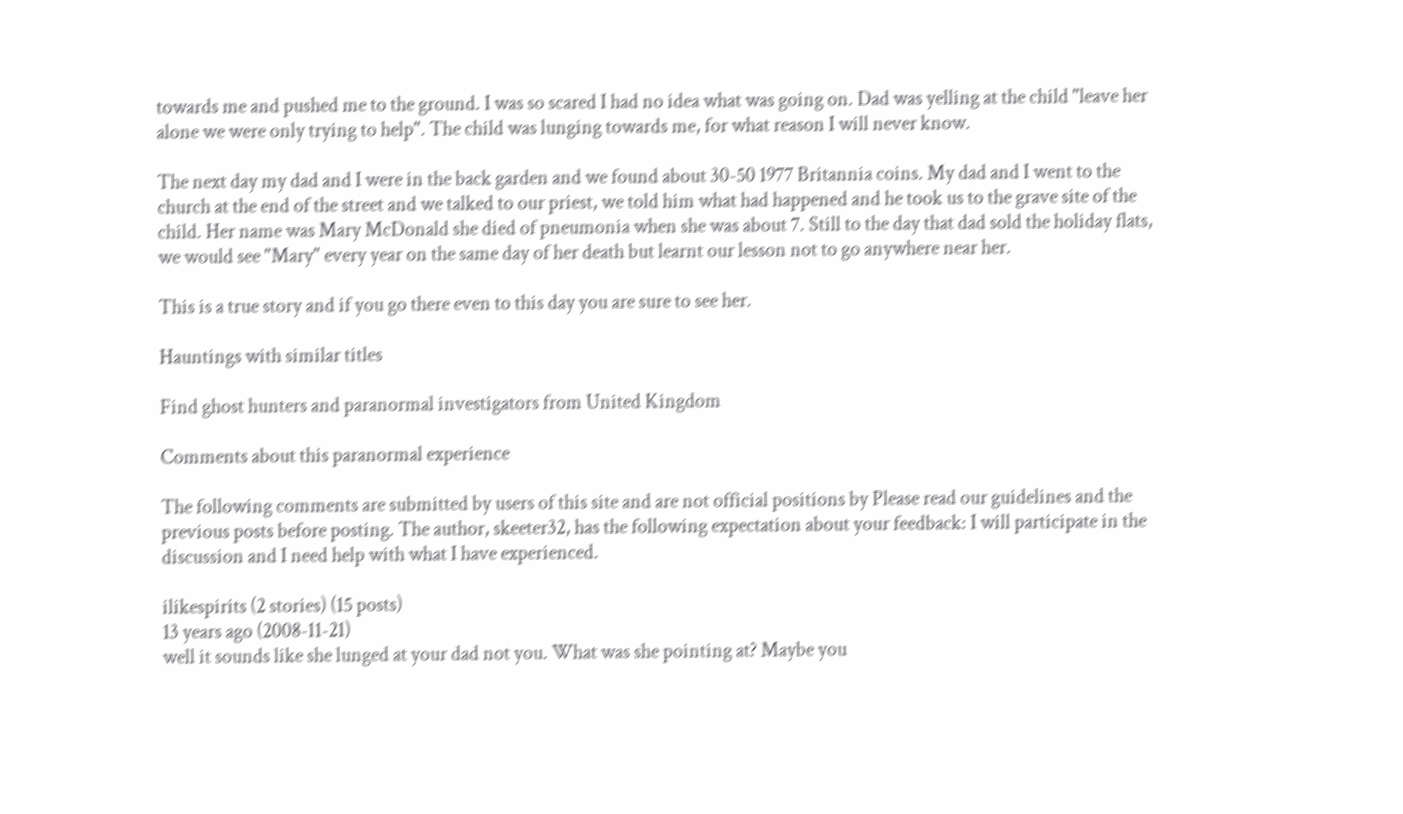towards me and pushed me to the ground. I was so scared I had no idea what was going on. Dad was yelling at the child "leave her alone we were only trying to help". The child was lunging towards me, for what reason I will never know.

The next day my dad and I were in the back garden and we found about 30-50 1977 Britannia coins. My dad and I went to the church at the end of the street and we talked to our priest, we told him what had happened and he took us to the grave site of the child. Her name was Mary McDonald she died of pneumonia when she was about 7. Still to the day that dad sold the holiday flats, we would see "Mary" every year on the same day of her death but learnt our lesson not to go anywhere near her.

This is a true story and if you go there even to this day you are sure to see her.

Hauntings with similar titles

Find ghost hunters and paranormal investigators from United Kingdom

Comments about this paranormal experience

The following comments are submitted by users of this site and are not official positions by Please read our guidelines and the previous posts before posting. The author, skeeter32, has the following expectation about your feedback: I will participate in the discussion and I need help with what I have experienced.

ilikespirits (2 stories) (15 posts)
13 years ago (2008-11-21)
well it sounds like she lunged at your dad not you. What was she pointing at? Maybe you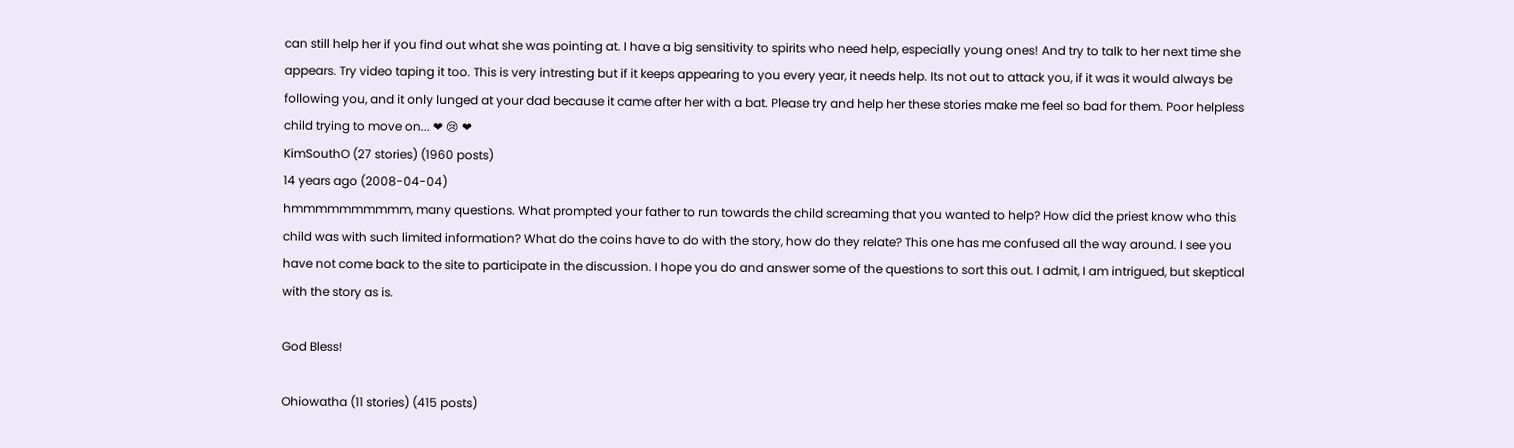can still help her if you find out what she was pointing at. I have a big sensitivity to spirits who need help, especially young ones! And try to talk to her next time she appears. Try video taping it too. This is very intresting but if it keeps appearing to you every year, it needs help. Its not out to attack you, if it was it would always be following you, and it only lunged at your dad because it came after her with a bat. Please try and help her these stories make me feel so bad for them. Poor helpless child trying to move on... ❤ 😢 ❤
KimSouthO (27 stories) (1960 posts)
14 years ago (2008-04-04)
hmmmmmmmmmm, many questions. What prompted your father to run towards the child screaming that you wanted to help? How did the priest know who this child was with such limited information? What do the coins have to do with the story, how do they relate? This one has me confused all the way around. I see you have not come back to the site to participate in the discussion. I hope you do and answer some of the questions to sort this out. I admit, I am intrigued, but skeptical with the story as is.

God Bless!

Ohiowatha (11 stories) (415 posts)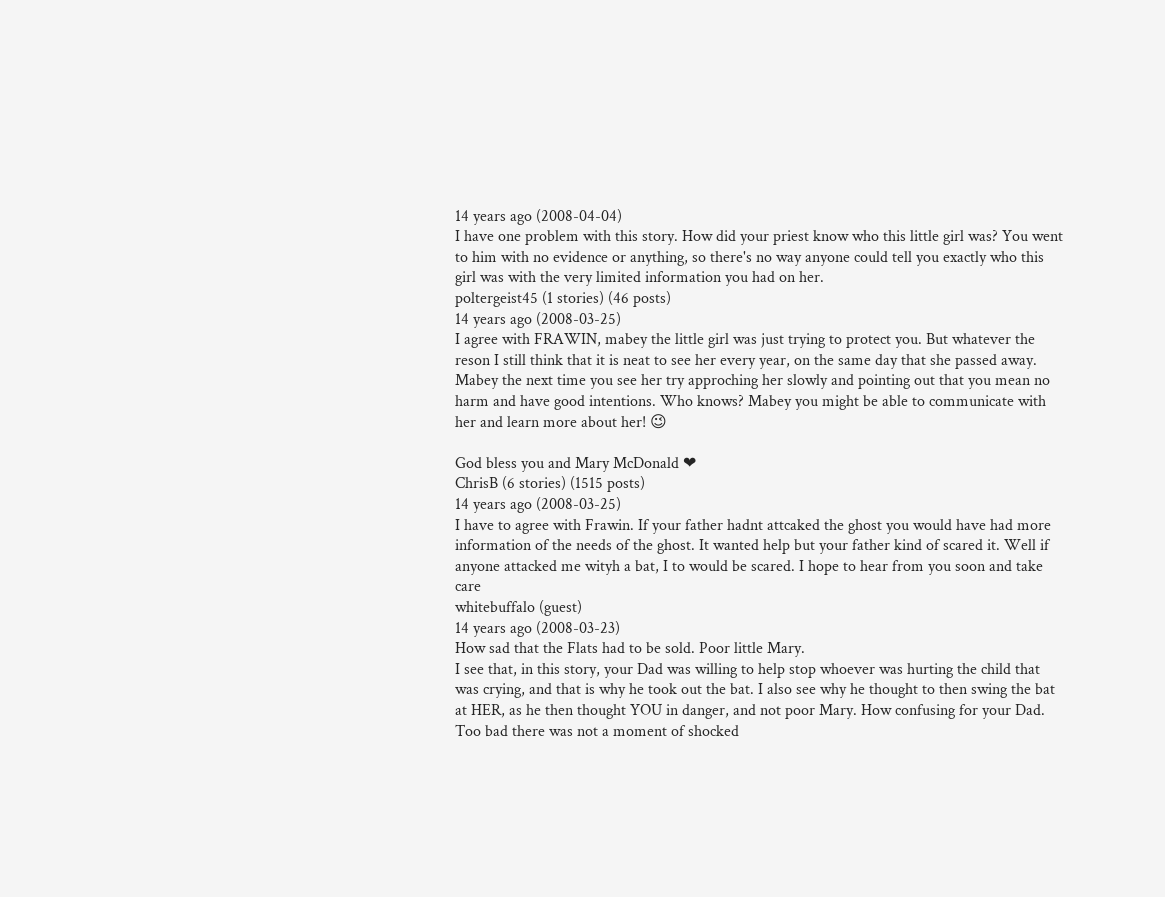14 years ago (2008-04-04)
I have one problem with this story. How did your priest know who this little girl was? You went to him with no evidence or anything, so there's no way anyone could tell you exactly who this girl was with the very limited information you had on her.
poltergeist45 (1 stories) (46 posts)
14 years ago (2008-03-25)
I agree with FRAWIN, mabey the little girl was just trying to protect you. But whatever the reson I still think that it is neat to see her every year, on the same day that she passed away. Mabey the next time you see her try approching her slowly and pointing out that you mean no harm and have good intentions. Who knows? Mabey you might be able to communicate with her and learn more about her! 😉

God bless you and Mary McDonald ❤
ChrisB (6 stories) (1515 posts)
14 years ago (2008-03-25)
I have to agree with Frawin. If your father hadnt attcaked the ghost you would have had more information of the needs of the ghost. It wanted help but your father kind of scared it. Well if anyone attacked me wityh a bat, I to would be scared. I hope to hear from you soon and take care
whitebuffalo (guest)
14 years ago (2008-03-23)
How sad that the Flats had to be sold. Poor little Mary.
I see that, in this story, your Dad was willing to help stop whoever was hurting the child that was crying, and that is why he took out the bat. I also see why he thought to then swing the bat at HER, as he then thought YOU in danger, and not poor Mary. How confusing for your Dad.
Too bad there was not a moment of shocked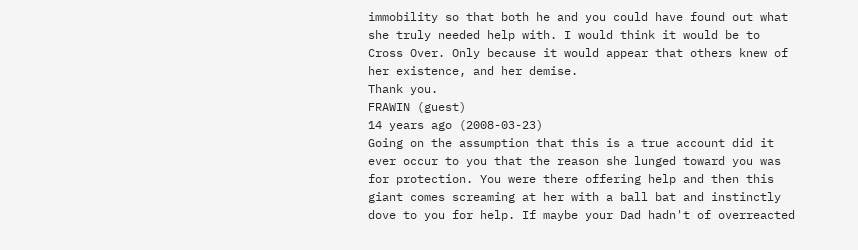immobility so that both he and you could have found out what she truly needed help with. I would think it would be to Cross Over. Only because it would appear that others knew of her existence, and her demise.
Thank you.
FRAWIN (guest)
14 years ago (2008-03-23)
Going on the assumption that this is a true account did it ever occur to you that the reason she lunged toward you was for protection. You were there offering help and then this giant comes screaming at her with a ball bat and instinctly dove to you for help. If maybe your Dad hadn't of overreacted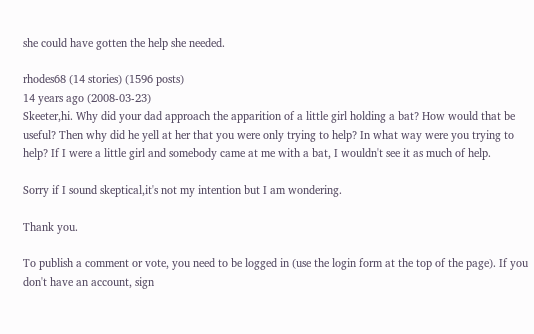she could have gotten the help she needed.

rhodes68 (14 stories) (1596 posts)
14 years ago (2008-03-23)
Skeeter,hi. Why did your dad approach the apparition of a little girl holding a bat? How would that be useful? Then why did he yell at her that you were only trying to help? In what way were you trying to help? If I were a little girl and somebody came at me with a bat, I wouldn't see it as much of help.

Sorry if I sound skeptical,it's not my intention but I am wondering.

Thank you.

To publish a comment or vote, you need to be logged in (use the login form at the top of the page). If you don't have an account, sign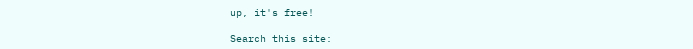up, it's free!

Search this site: